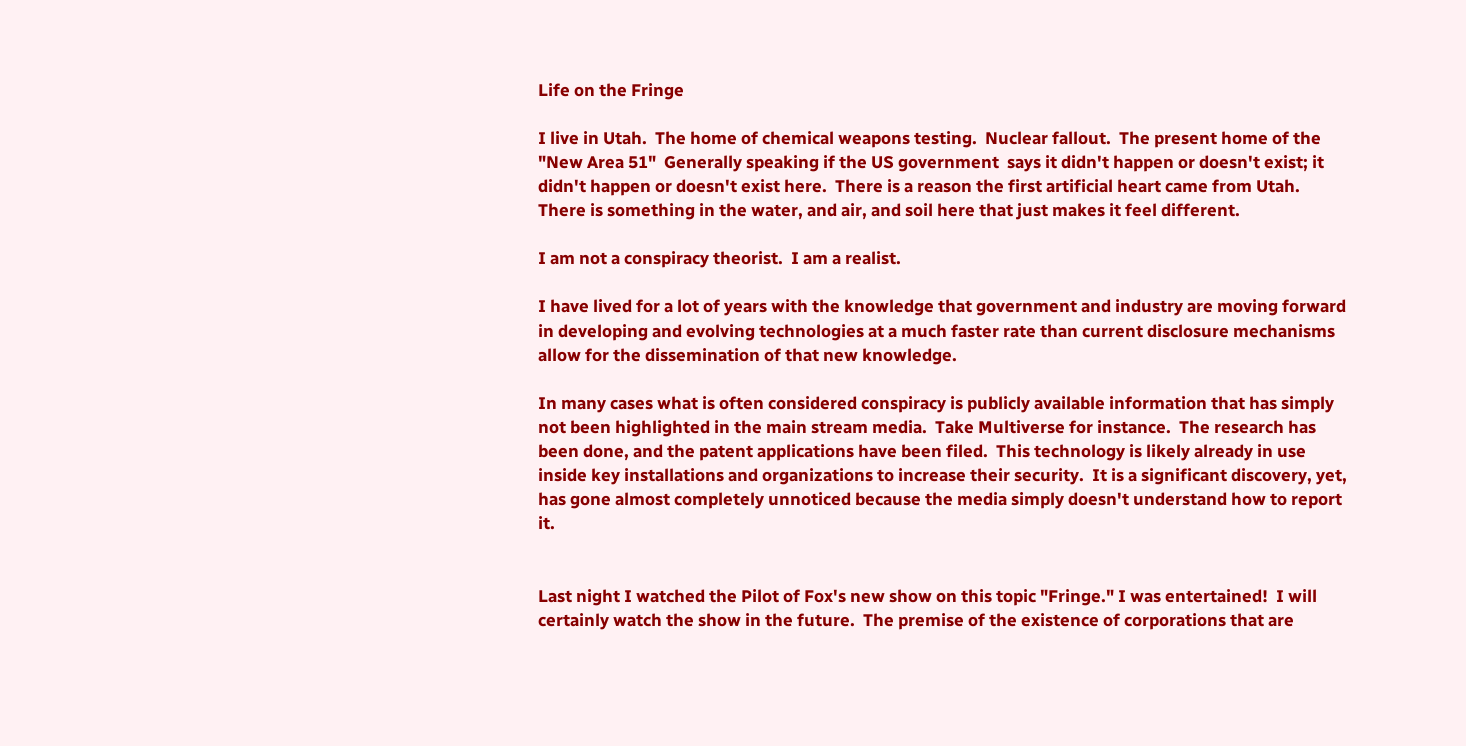Life on the Fringe

I live in Utah.  The home of chemical weapons testing.  Nuclear fallout.  The present home of the "New Area 51"  Generally speaking if the US government  says it didn't happen or doesn't exist; it didn't happen or doesn't exist here.  There is a reason the first artificial heart came from Utah.  There is something in the water, and air, and soil here that just makes it feel different.

I am not a conspiracy theorist.  I am a realist.

I have lived for a lot of years with the knowledge that government and industry are moving forward in developing and evolving technologies at a much faster rate than current disclosure mechanisms allow for the dissemination of that new knowledge.

In many cases what is often considered conspiracy is publicly available information that has simply not been highlighted in the main stream media.  Take Multiverse for instance.  The research has been done, and the patent applications have been filed.  This technology is likely already in use inside key installations and organizations to increase their security.  It is a significant discovery, yet, has gone almost completely unnoticed because the media simply doesn't understand how to report it.


Last night I watched the Pilot of Fox's new show on this topic "Fringe." I was entertained!  I will certainly watch the show in the future.  The premise of the existence of corporations that are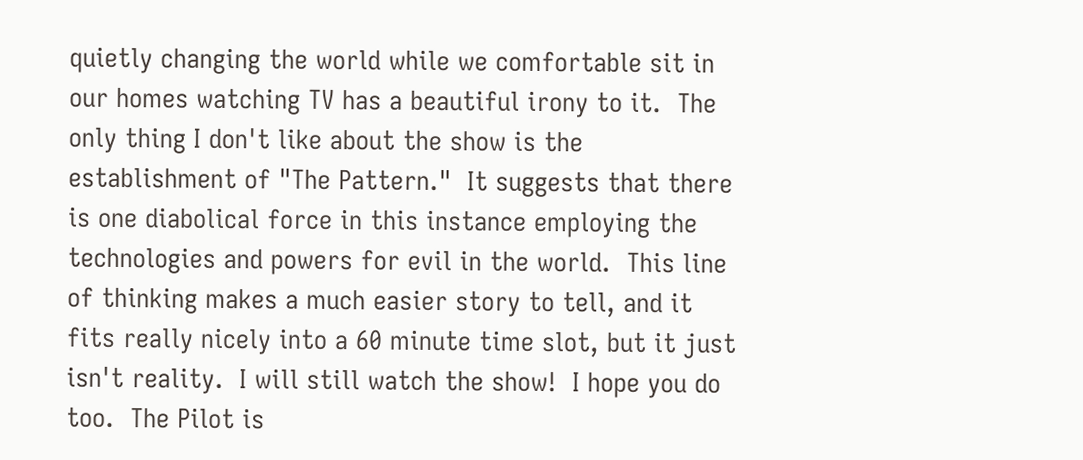quietly changing the world while we comfortable sit in our homes watching TV has a beautiful irony to it.  The only thing I don't like about the show is the establishment of "The Pattern."  It suggests that there is one diabolical force in this instance employing the technologies and powers for evil in the world.  This line of thinking makes a much easier story to tell, and it fits really nicely into a 60 minute time slot, but it just isn't reality.  I will still watch the show!  I hope you do too.  The Pilot is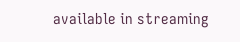available in streaming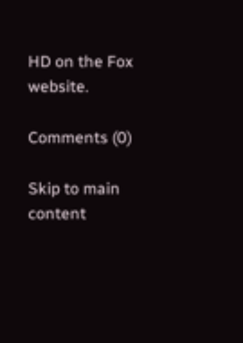HD on the Fox website.

Comments (0)

Skip to main content